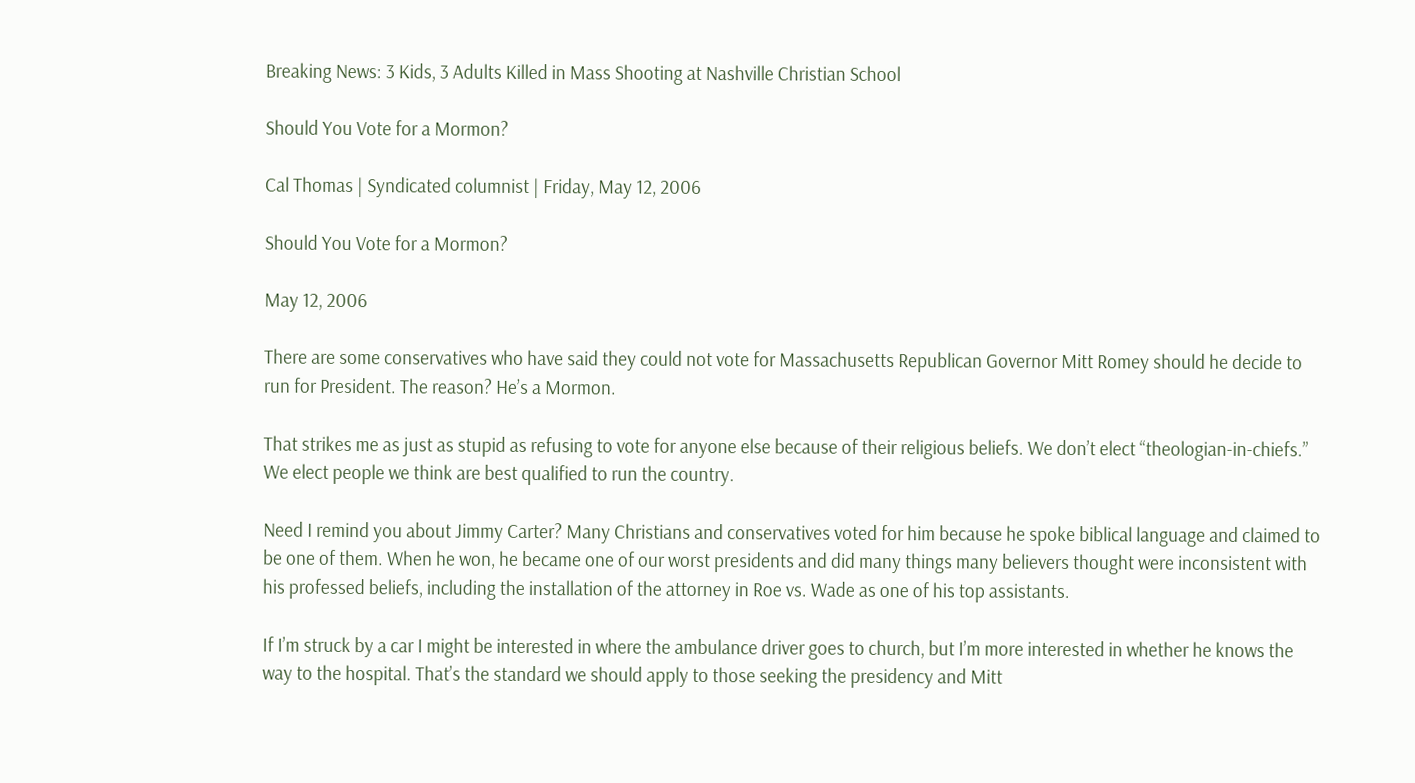Breaking News: 3 Kids, 3 Adults Killed in Mass Shooting at Nashville Christian School

Should You Vote for a Mormon?

Cal Thomas | Syndicated columnist | Friday, May 12, 2006

Should You Vote for a Mormon?

May 12, 2006

There are some conservatives who have said they could not vote for Massachusetts Republican Governor Mitt Romey should he decide to run for President. The reason? He’s a Mormon.

That strikes me as just as stupid as refusing to vote for anyone else because of their religious beliefs. We don’t elect “theologian-in-chiefs.” We elect people we think are best qualified to run the country.

Need I remind you about Jimmy Carter? Many Christians and conservatives voted for him because he spoke biblical language and claimed to be one of them. When he won, he became one of our worst presidents and did many things many believers thought were inconsistent with his professed beliefs, including the installation of the attorney in Roe vs. Wade as one of his top assistants.

If I’m struck by a car I might be interested in where the ambulance driver goes to church, but I’m more interested in whether he knows the way to the hospital. That’s the standard we should apply to those seeking the presidency and Mitt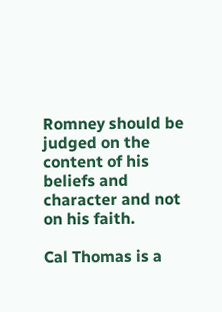Romney should be judged on the content of his beliefs and character and not on his faith.

Cal Thomas is a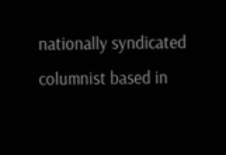nationally syndicated columnist based in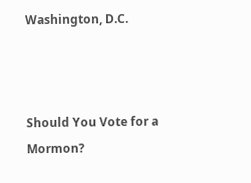Washington, D.C.



Should You Vote for a Mormon?